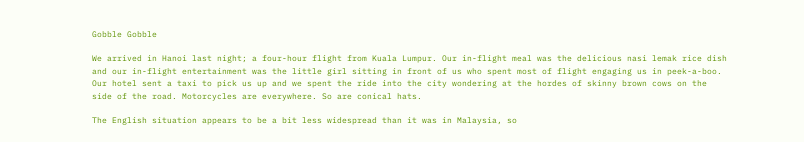Gobble Gobble

We arrived in Hanoi last night; a four-hour flight from Kuala Lumpur. Our in-flight meal was the delicious nasi lemak rice dish and our in-flight entertainment was the little girl sitting in front of us who spent most of flight engaging us in peek-a-boo. Our hotel sent a taxi to pick us up and we spent the ride into the city wondering at the hordes of skinny brown cows on the side of the road. Motorcycles are everywhere. So are conical hats.

The English situation appears to be a bit less widespread than it was in Malaysia, so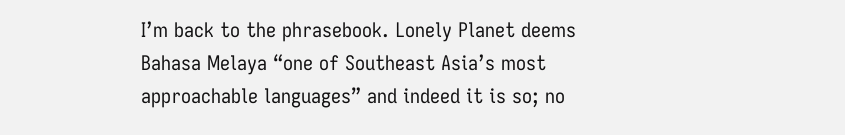I’m back to the phrasebook. Lonely Planet deems Bahasa Melaya “one of Southeast Asia’s most approachable languages” and indeed it is so; no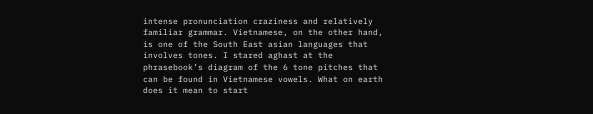intense pronunciation craziness and relatively familiar grammar. Vietnamese, on the other hand, is one of the South East asian languages that involves tones. I stared aghast at the phrasebook’s diagram of the 6 tone pitches that can be found in Vietnamese vowels. What on earth does it mean to start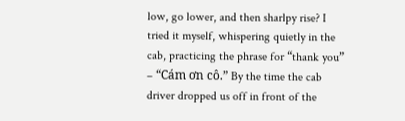low, go lower, and then sharlpy rise? I tried it myself, whispering quietly in the cab, practicing the phrase for “thank you” – “Cám ơn cô.” By the time the cab driver dropped us off in front of the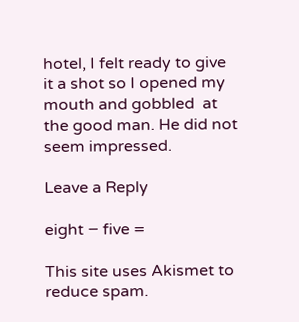hotel, I felt ready to give it a shot so I opened my mouth and gobbled  at the good man. He did not seem impressed.

Leave a Reply

eight − five =

This site uses Akismet to reduce spam.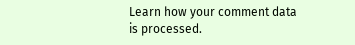Learn how your comment data is processed.